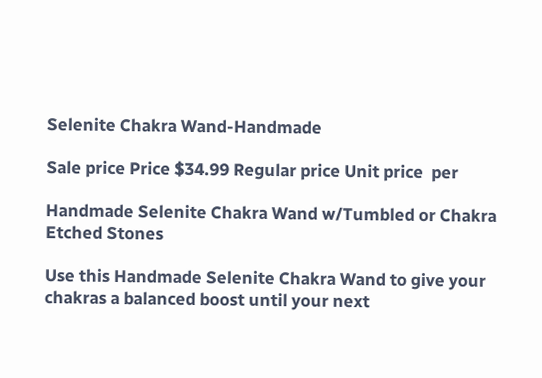Selenite Chakra Wand-Handmade

Sale price Price $34.99 Regular price Unit price  per

Handmade Selenite Chakra Wand w/Tumbled or Chakra Etched Stones

Use this Handmade Selenite Chakra Wand to give your chakras a balanced boost until your next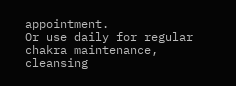appointment.
Or use daily for regular chakra maintenance, cleansing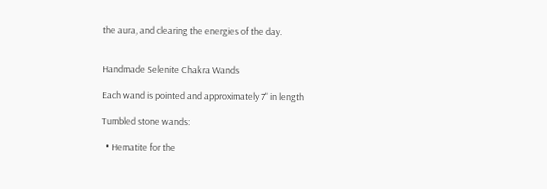the aura, and clearing the energies of the day.


Handmade Selenite Chakra Wands

Each wand is pointed and approximately 7" in length

Tumbled stone wands:

  • Hematite for the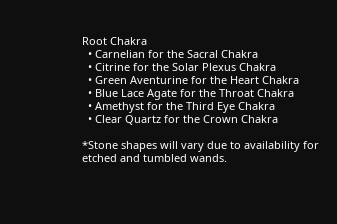Root Chakra
  • Carnelian for the Sacral Chakra
  • Citrine for the Solar Plexus Chakra
  • Green Aventurine for the Heart Chakra
  • Blue Lace Agate for the Throat Chakra
  • Amethyst for the Third Eye Chakra
  • Clear Quartz for the Crown Chakra

*Stone shapes will vary due to availability for etched and tumbled wands.